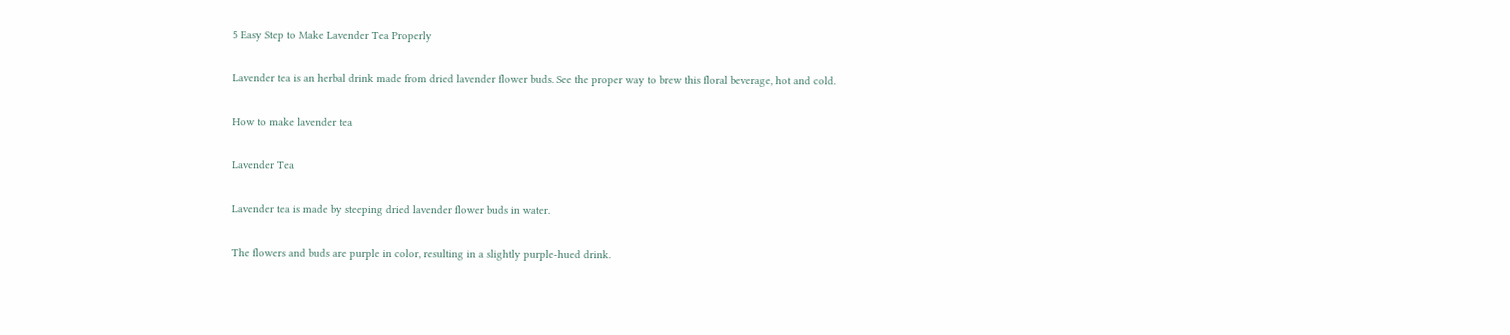5 Easy Step to Make Lavender Tea Properly

Lavender tea is an herbal drink made from dried lavender flower buds. See the proper way to brew this floral beverage, hot and cold.

How to make lavender tea

Lavender Tea

Lavender tea is made by steeping dried lavender flower buds in water.

The flowers and buds are purple in color, resulting in a slightly purple-hued drink.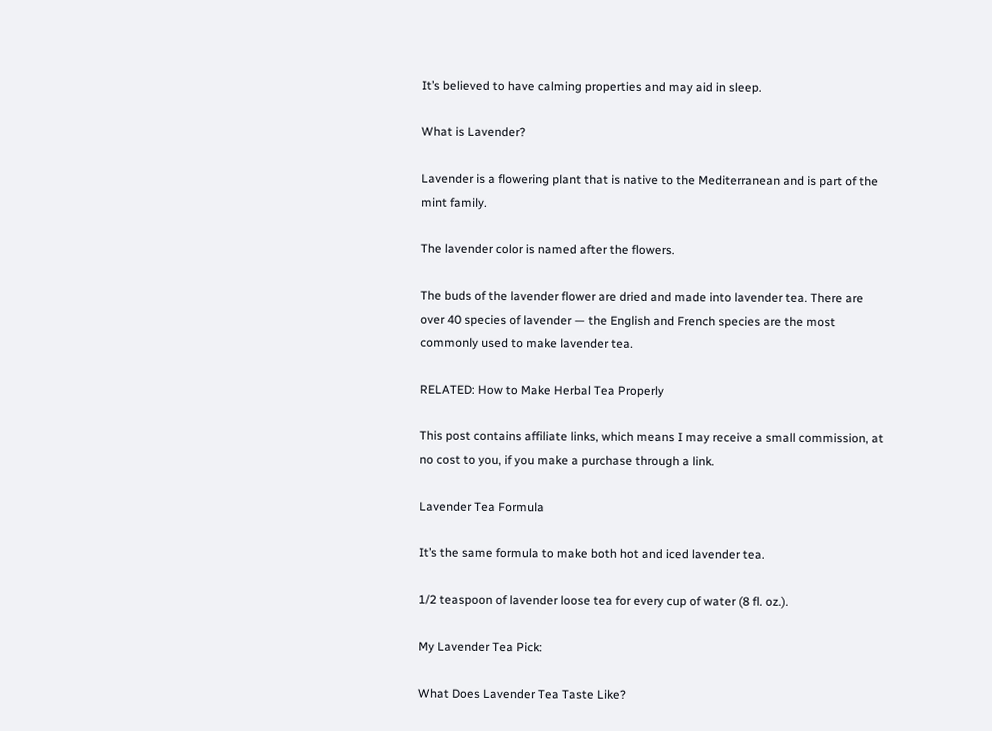It’s believed to have calming properties and may aid in sleep.

What is Lavender?

Lavender is a flowering plant that is native to the Mediterranean and is part of the mint family.

The lavender color is named after the flowers.

The buds of the lavender flower are dried and made into lavender tea. There are over 40 species of lavender — the English and French species are the most commonly used to make lavender tea.

RELATED: How to Make Herbal Tea Properly

This post contains affiliate links, which means I may receive a small commission, at no cost to you, if you make a purchase through a link.

Lavender Tea Formula

It’s the same formula to make both hot and iced lavender tea.

1/2 teaspoon of lavender loose tea for every cup of water (8 fl. oz.).

My Lavender Tea Pick:

What Does Lavender Tea Taste Like?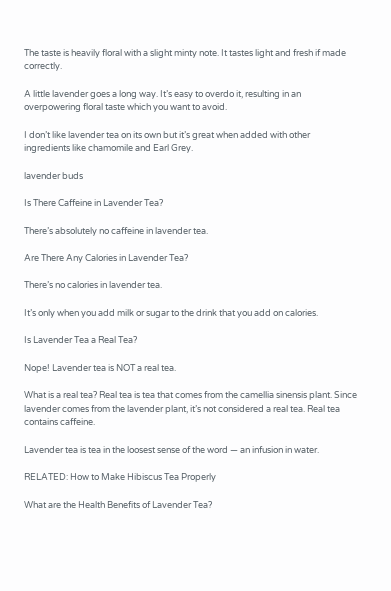The taste is heavily floral with a slight minty note. It tastes light and fresh if made correctly.

A little lavender goes a long way. It’s easy to overdo it, resulting in an overpowering floral taste which you want to avoid.

I don’t like lavender tea on its own but it’s great when added with other ingredients like chamomile and Earl Grey.

lavender buds

Is There Caffeine in Lavender Tea?

There’s absolutely no caffeine in lavender tea.

Are There Any Calories in Lavender Tea?

There’s no calories in lavender tea.

It’s only when you add milk or sugar to the drink that you add on calories.

Is Lavender Tea a Real Tea?

Nope! Lavender tea is NOT a real tea.

What is a real tea? Real tea is tea that comes from the camellia sinensis plant. Since lavender comes from the lavender plant, it’s not considered a real tea. Real tea contains caffeine.

Lavender tea is tea in the loosest sense of the word — an infusion in water.

RELATED: How to Make Hibiscus Tea Properly

What are the Health Benefits of Lavender Tea?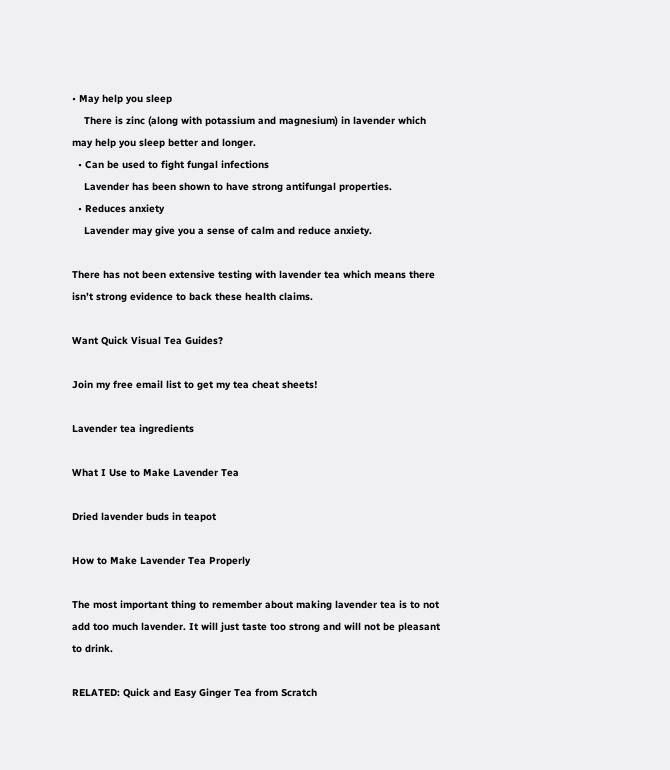• May help you sleep
    There is zinc (along with potassium and magnesium) in lavender which may help you sleep better and longer.
  • Can be used to fight fungal infections
    Lavender has been shown to have strong antifungal properties.
  • Reduces anxiety
    Lavender may give you a sense of calm and reduce anxiety.

There has not been extensive testing with lavender tea which means there isn’t strong evidence to back these health claims.

Want Quick Visual Tea Guides?

Join my free email list to get my tea cheat sheets!

Lavender tea ingredients

What I Use to Make Lavender Tea

Dried lavender buds in teapot

How to Make Lavender Tea Properly

The most important thing to remember about making lavender tea is to not add too much lavender. It will just taste too strong and will not be pleasant to drink.

RELATED: Quick and Easy Ginger Tea from Scratch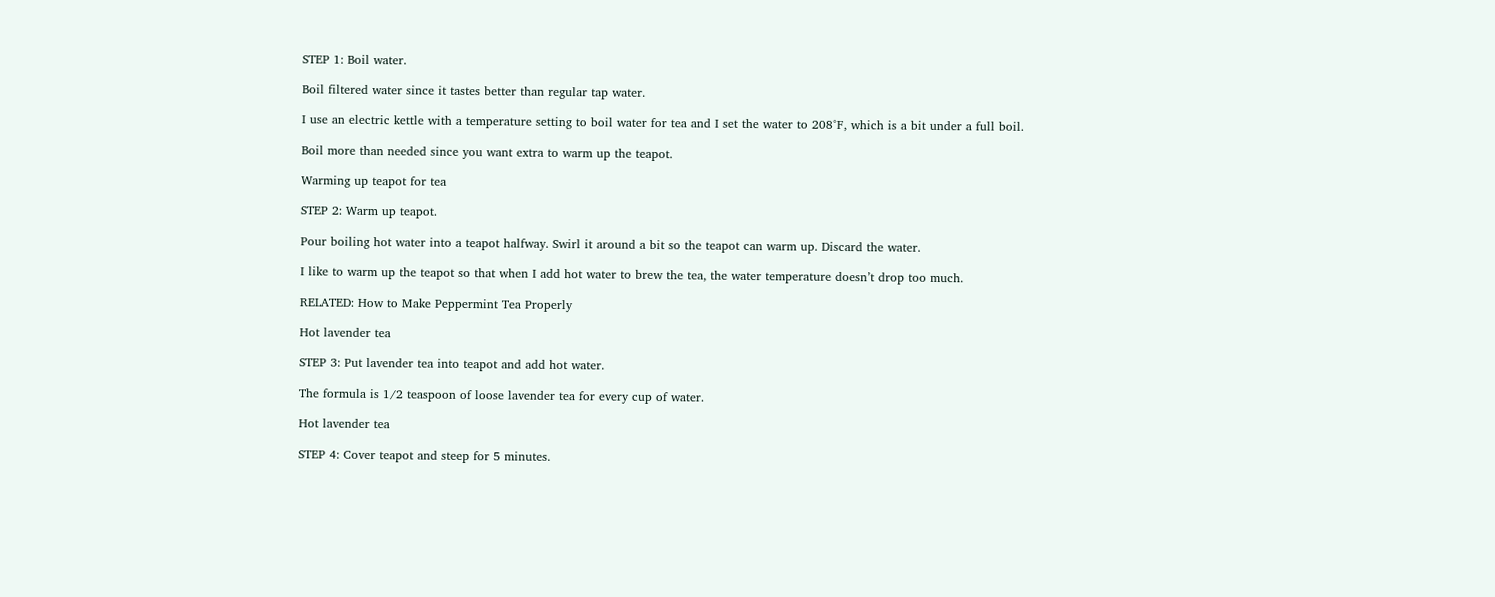STEP 1: Boil water.

Boil filtered water since it tastes better than regular tap water.

I use an electric kettle with a temperature setting to boil water for tea and I set the water to 208°F, which is a bit under a full boil.

Boil more than needed since you want extra to warm up the teapot.

Warming up teapot for tea

STEP 2: Warm up teapot.

Pour boiling hot water into a teapot halfway. Swirl it around a bit so the teapot can warm up. Discard the water.

I like to warm up the teapot so that when I add hot water to brew the tea, the water temperature doesn’t drop too much.

RELATED: How to Make Peppermint Tea Properly

Hot lavender tea

STEP 3: Put lavender tea into teapot and add hot water.

The formula is 1/2 teaspoon of loose lavender tea for every cup of water.

Hot lavender tea

STEP 4: Cover teapot and steep for 5 minutes.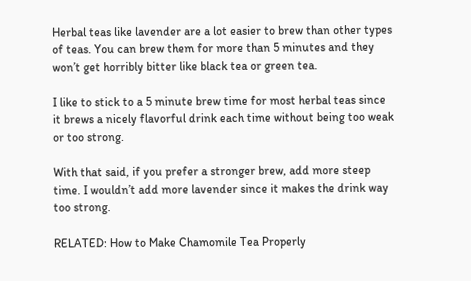Herbal teas like lavender are a lot easier to brew than other types of teas. You can brew them for more than 5 minutes and they won’t get horribly bitter like black tea or green tea.

I like to stick to a 5 minute brew time for most herbal teas since it brews a nicely flavorful drink each time without being too weak or too strong.

With that said, if you prefer a stronger brew, add more steep time. I wouldn’t add more lavender since it makes the drink way too strong.

RELATED: How to Make Chamomile Tea Properly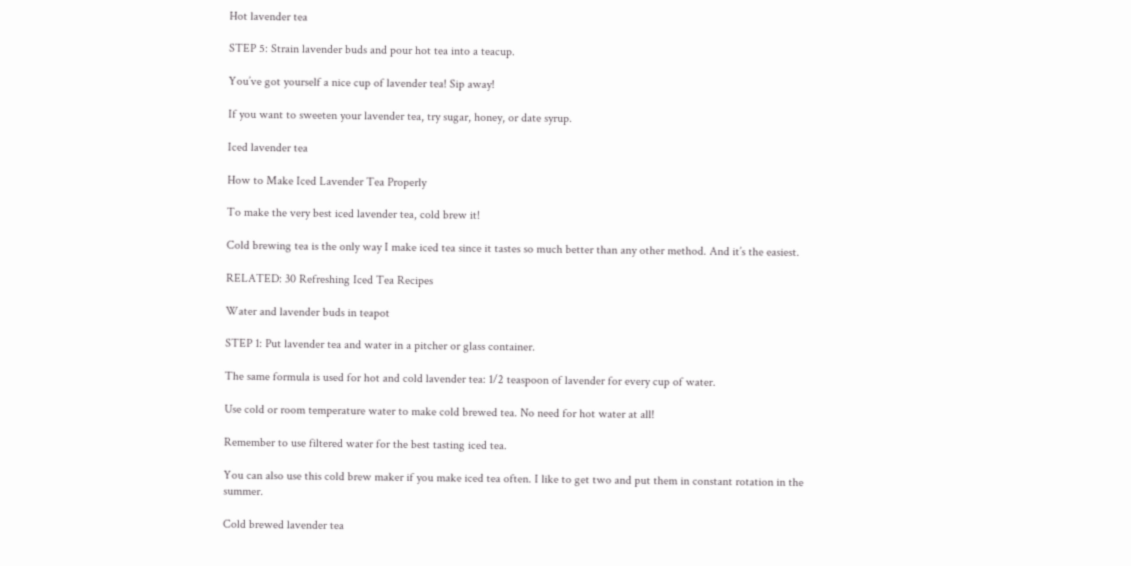Hot lavender tea

STEP 5: Strain lavender buds and pour hot tea into a teacup.

You’ve got yourself a nice cup of lavender tea! Sip away!

If you want to sweeten your lavender tea, try sugar, honey, or date syrup.

Iced lavender tea

How to Make Iced Lavender Tea Properly

To make the very best iced lavender tea, cold brew it!

Cold brewing tea is the only way I make iced tea since it tastes so much better than any other method. And it’s the easiest.

RELATED: 30 Refreshing Iced Tea Recipes

Water and lavender buds in teapot

STEP 1: Put lavender tea and water in a pitcher or glass container.

The same formula is used for hot and cold lavender tea: 1/2 teaspoon of lavender for every cup of water.

Use cold or room temperature water to make cold brewed tea. No need for hot water at all!

Remember to use filtered water for the best tasting iced tea.

You can also use this cold brew maker if you make iced tea often. I like to get two and put them in constant rotation in the summer.

Cold brewed lavender tea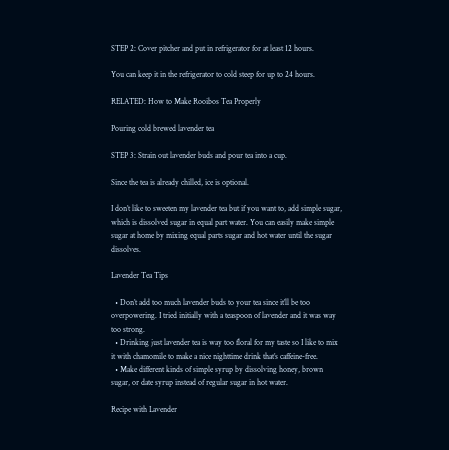STEP 2: Cover pitcher and put in refrigerator for at least 12 hours.

You can keep it in the refrigerator to cold steep for up to 24 hours.

RELATED: How to Make Rooibos Tea Properly

Pouring cold brewed lavender tea

STEP 3: Strain out lavender buds and pour tea into a cup.

Since the tea is already chilled, ice is optional.

I don’t like to sweeten my lavender tea but if you want to, add simple sugar, which is dissolved sugar in equal part water. You can easily make simple sugar at home by mixing equal parts sugar and hot water until the sugar dissolves.

Lavender Tea Tips

  • Don’t add too much lavender buds to your tea since it’ll be too overpowering. I tried initially with a teaspoon of lavender and it was way too strong.
  • Drinking just lavender tea is way too floral for my taste so I like to mix it with chamomile to make a nice nighttime drink that’s caffeine-free.
  • Make different kinds of simple syrup by dissolving honey, brown sugar, or date syrup instead of regular sugar in hot water.

Recipe with Lavender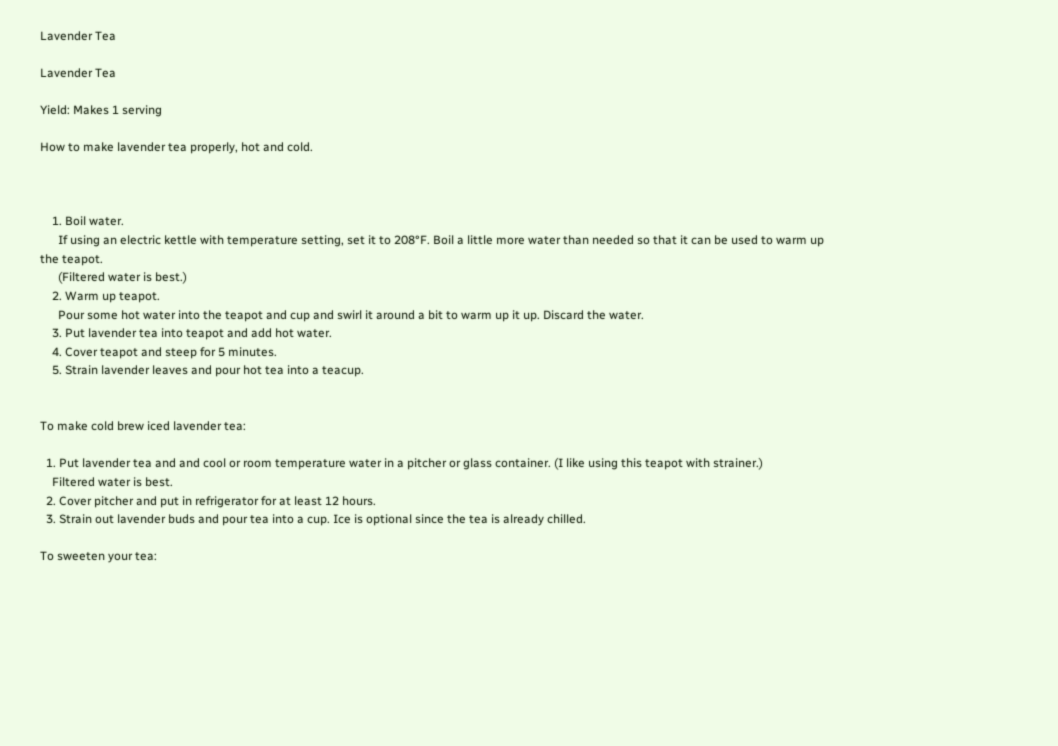Lavender Tea

Lavender Tea

Yield: Makes 1 serving

How to make lavender tea properly, hot and cold.



    1. Boil water.
      If using an electric kettle with temperature setting, set it to 208°F. Boil a little more water than needed so that it can be used to warm up the teapot.
      (Filtered water is best.)
    2. Warm up teapot.
      Pour some hot water into the teapot and cup and swirl it around a bit to warm up it up. Discard the water.
    3. Put lavender tea into teapot and add hot water.
    4. Cover teapot and steep for 5 minutes.
    5. Strain lavender leaves and pour hot tea into a teacup.


To make cold brew iced lavender tea:

  1. Put lavender tea and and cool or room temperature water in a pitcher or glass container. (I like using this teapot with strainer.)
    Filtered water is best.
  2. Cover pitcher and put in refrigerator for at least 12 hours.
  3. Strain out lavender buds and pour tea into a cup. Ice is optional since the tea is already chilled.

To sweeten your tea: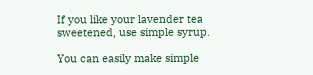If you like your lavender tea sweetened, use simple syrup.

You can easily make simple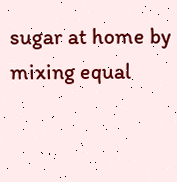sugar at home by mixing equal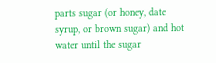parts sugar (or honey, date syrup, or brown sugar) and hot water until the sugar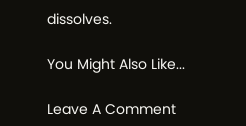dissolves.

You Might Also Like...

Leave A Comment